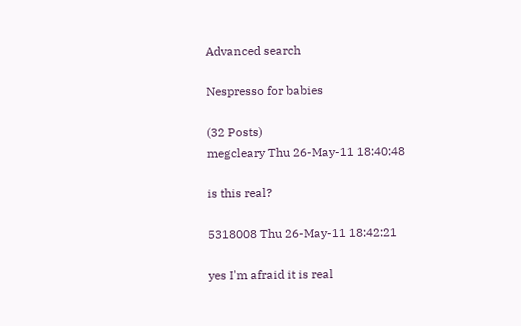Advanced search

Nespresso for babies

(32 Posts)
megcleary Thu 26-May-11 18:40:48

is this real?

5318008 Thu 26-May-11 18:42:21

yes I'm afraid it is real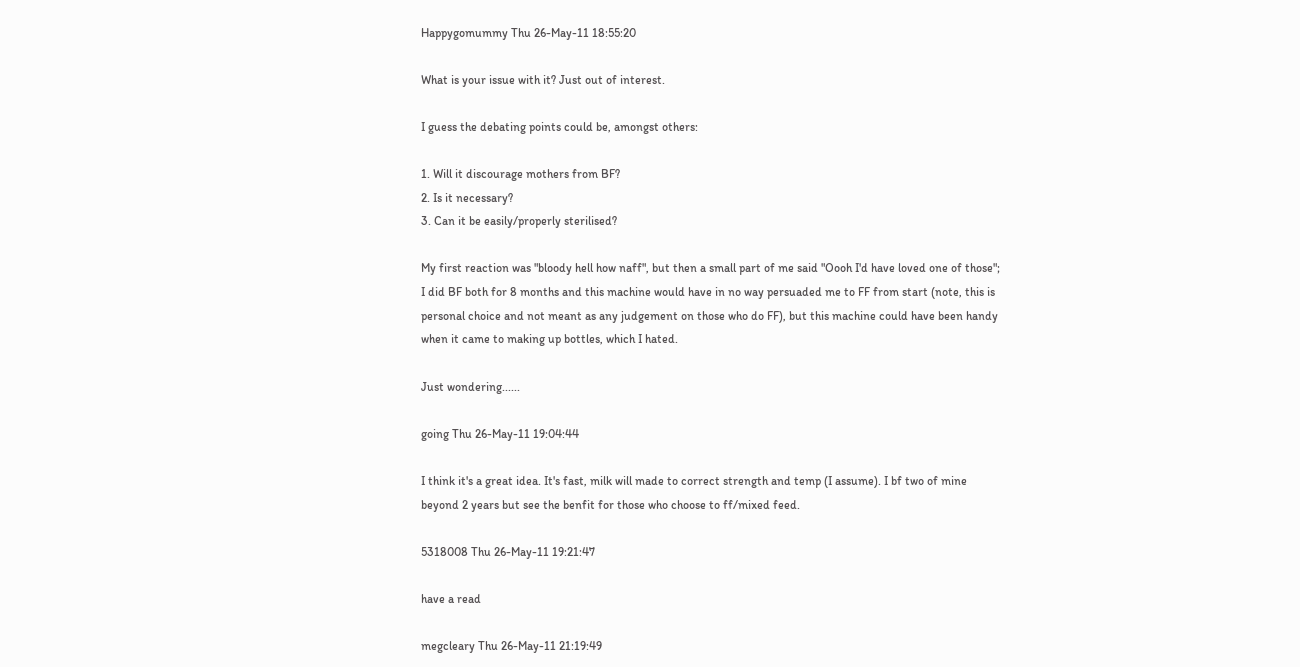Happygomummy Thu 26-May-11 18:55:20

What is your issue with it? Just out of interest.

I guess the debating points could be, amongst others:

1. Will it discourage mothers from BF?
2. Is it necessary?
3. Can it be easily/properly sterilised?

My first reaction was "bloody hell how naff", but then a small part of me said "Oooh I'd have loved one of those"; I did BF both for 8 months and this machine would have in no way persuaded me to FF from start (note, this is personal choice and not meant as any judgement on those who do FF), but this machine could have been handy when it came to making up bottles, which I hated.

Just wondering......

going Thu 26-May-11 19:04:44

I think it's a great idea. It's fast, milk will made to correct strength and temp (I assume). I bf two of mine beyond 2 years but see the benfit for those who choose to ff/mixed feed.

5318008 Thu 26-May-11 19:21:47

have a read

megcleary Thu 26-May-11 21:19:49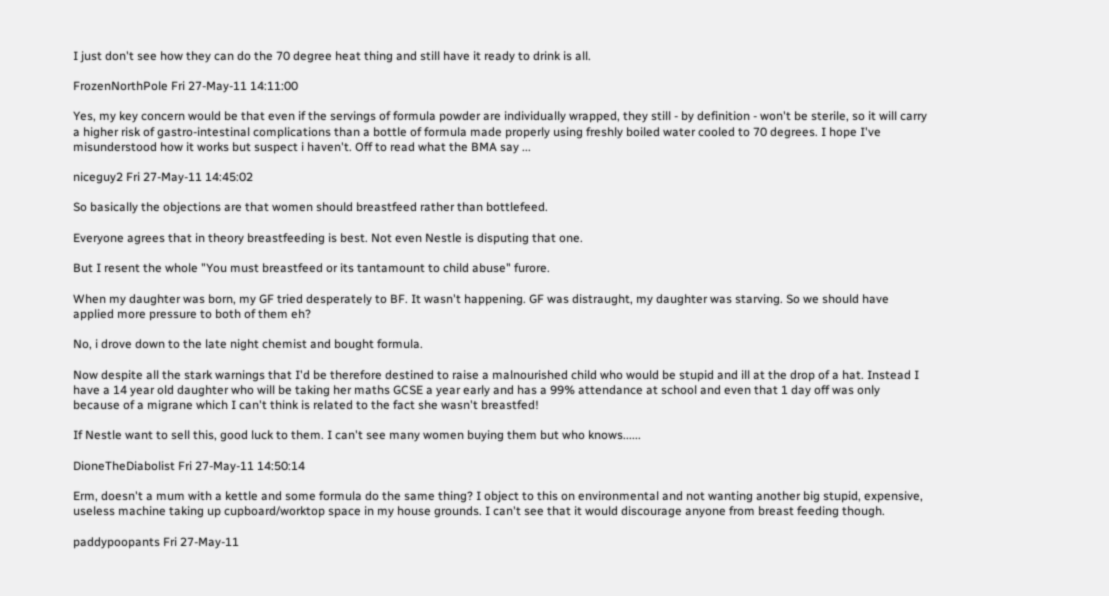I just don't see how they can do the 70 degree heat thing and still have it ready to drink is all.

FrozenNorthPole Fri 27-May-11 14:11:00

Yes, my key concern would be that even if the servings of formula powder are individually wrapped, they still - by definition - won't be sterile, so it will carry a higher risk of gastro-intestinal complications than a bottle of formula made properly using freshly boiled water cooled to 70 degrees. I hope I've misunderstood how it works but suspect i haven't. Off to read what the BMA say ...

niceguy2 Fri 27-May-11 14:45:02

So basically the objections are that women should breastfeed rather than bottlefeed.

Everyone agrees that in theory breastfeeding is best. Not even Nestle is disputing that one.

But I resent the whole "You must breastfeed or its tantamount to child abuse" furore.

When my daughter was born, my GF tried desperately to BF. It wasn't happening. GF was distraught, my daughter was starving. So we should have applied more pressure to both of them eh?

No, i drove down to the late night chemist and bought formula.

Now despite all the stark warnings that I'd be therefore destined to raise a malnourished child who would be stupid and ill at the drop of a hat. Instead I have a 14 year old daughter who will be taking her maths GCSE a year early and has a 99% attendance at school and even that 1 day off was only because of a migrane which I can't think is related to the fact she wasn't breastfed!

If Nestle want to sell this, good luck to them. I can't see many women buying them but who knows......

DioneTheDiabolist Fri 27-May-11 14:50:14

Erm, doesn't a mum with a kettle and some formula do the same thing? I object to this on environmental and not wanting another big stupid, expensive, useless machine taking up cupboard/worktop space in my house grounds. I can't see that it would discourage anyone from breast feeding though.

paddypoopants Fri 27-May-11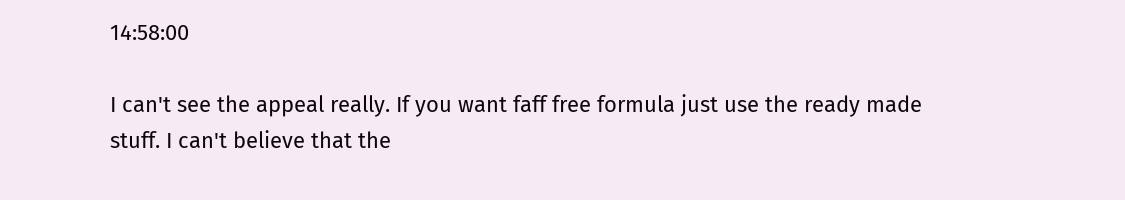14:58:00

I can't see the appeal really. If you want faff free formula just use the ready made stuff. I can't believe that the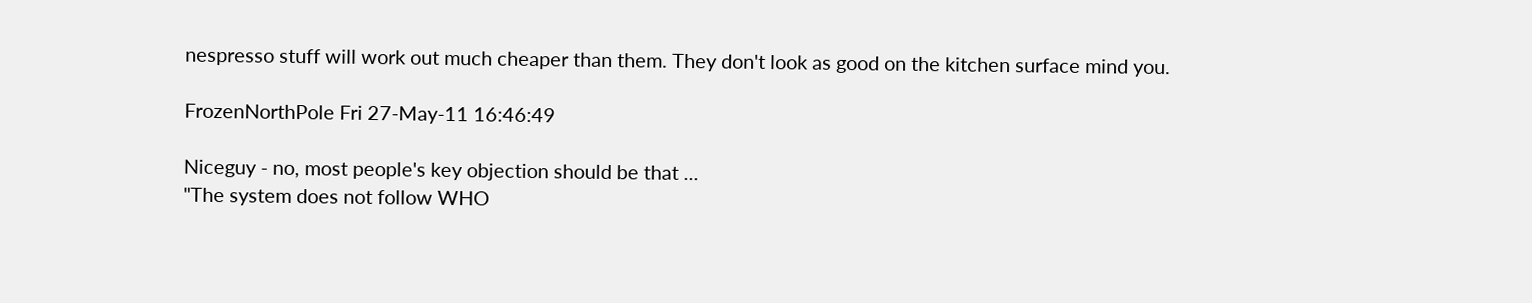nespresso stuff will work out much cheaper than them. They don't look as good on the kitchen surface mind you.

FrozenNorthPole Fri 27-May-11 16:46:49

Niceguy - no, most people's key objection should be that ...
"The system does not follow WHO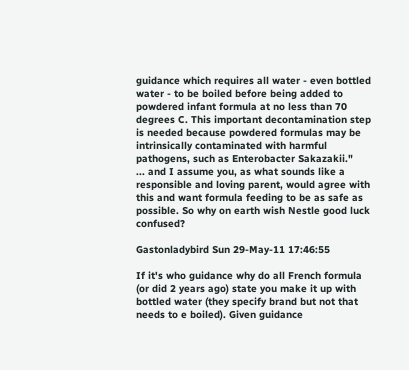guidance which requires all water - even bottled water - to be boiled before being added to powdered infant formula at no less than 70 degrees C. This important decontamination step is needed because powdered formulas may be intrinsically contaminated with harmful pathogens, such as Enterobacter Sakazakii."
... and I assume you, as what sounds like a responsible and loving parent, would agree with this and want formula feeding to be as safe as possible. So why on earth wish Nestle good luck confused?

Gastonladybird Sun 29-May-11 17:46:55

If it's who guidance why do all French formula (or did 2 years ago) state you make it up with bottled water (they specify brand but not that needs to e boiled). Given guidance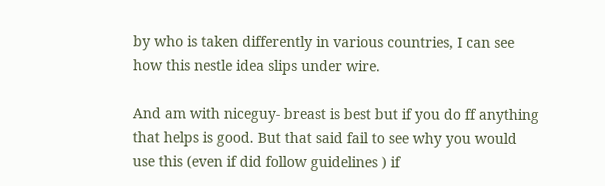by who is taken differently in various countries, I can see how this nestle idea slips under wire.

And am with niceguy- breast is best but if you do ff anything that helps is good. But that said fail to see why you would use this (even if did follow guidelines ) if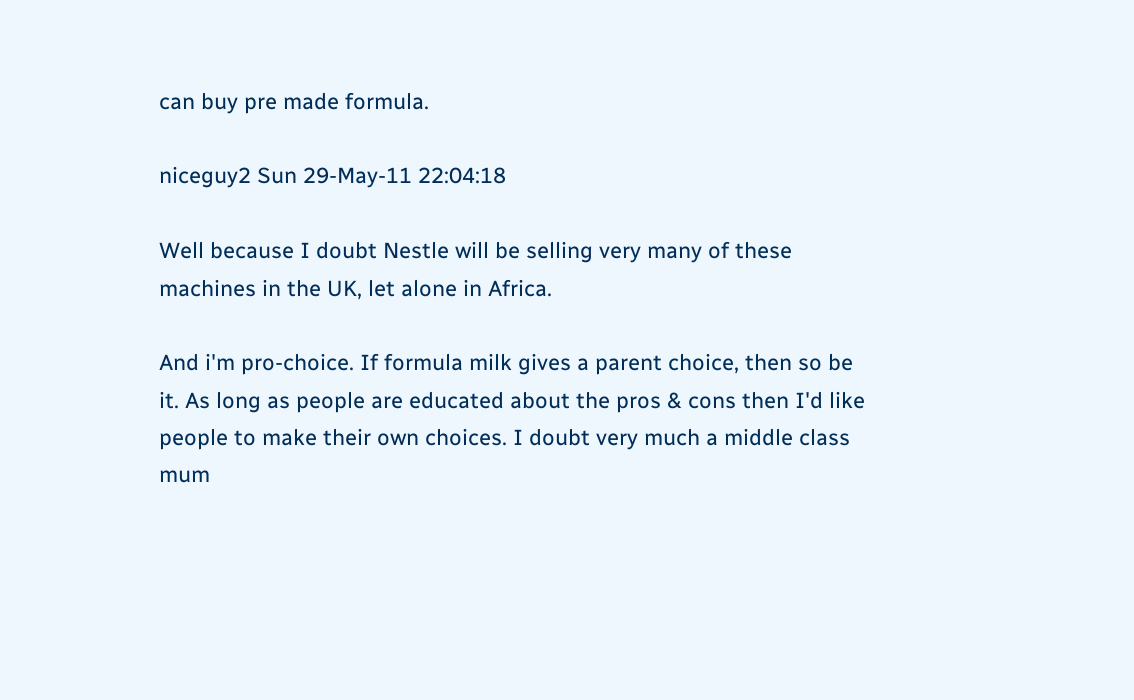can buy pre made formula.

niceguy2 Sun 29-May-11 22:04:18

Well because I doubt Nestle will be selling very many of these machines in the UK, let alone in Africa.

And i'm pro-choice. If formula milk gives a parent choice, then so be it. As long as people are educated about the pros & cons then I'd like people to make their own choices. I doubt very much a middle class mum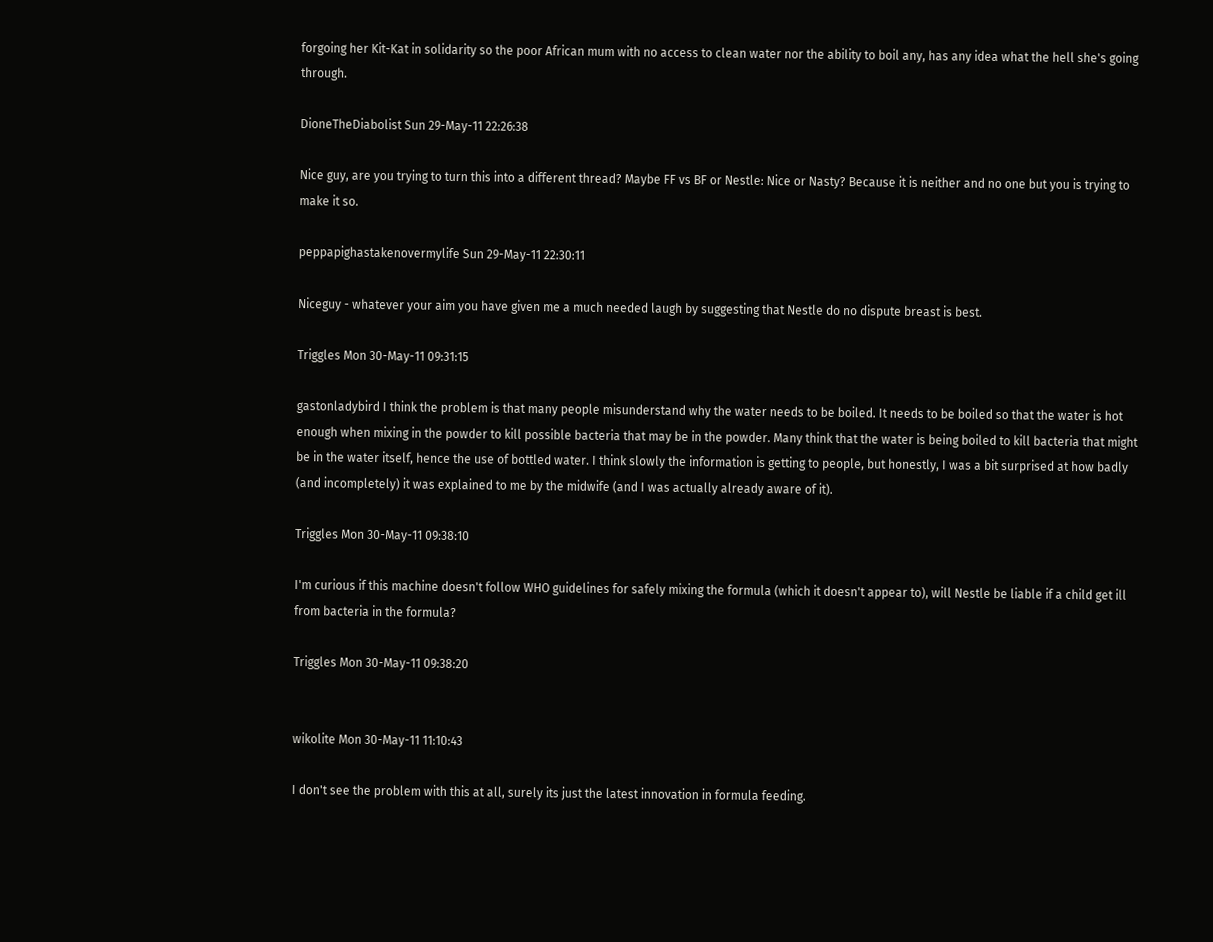forgoing her Kit-Kat in solidarity so the poor African mum with no access to clean water nor the ability to boil any, has any idea what the hell she's going through.

DioneTheDiabolist Sun 29-May-11 22:26:38

Nice guy, are you trying to turn this into a different thread? Maybe FF vs BF or Nestle: Nice or Nasty? Because it is neither and no one but you is trying to make it so.

peppapighastakenovermylife Sun 29-May-11 22:30:11

Niceguy - whatever your aim you have given me a much needed laugh by suggesting that Nestle do no dispute breast is best.

Triggles Mon 30-May-11 09:31:15

gastonladybird I think the problem is that many people misunderstand why the water needs to be boiled. It needs to be boiled so that the water is hot enough when mixing in the powder to kill possible bacteria that may be in the powder. Many think that the water is being boiled to kill bacteria that might be in the water itself, hence the use of bottled water. I think slowly the information is getting to people, but honestly, I was a bit surprised at how badly (and incompletely) it was explained to me by the midwife (and I was actually already aware of it).

Triggles Mon 30-May-11 09:38:10

I'm curious if this machine doesn't follow WHO guidelines for safely mixing the formula (which it doesn't appear to), will Nestle be liable if a child get ill from bacteria in the formula?

Triggles Mon 30-May-11 09:38:20


wikolite Mon 30-May-11 11:10:43

I don't see the problem with this at all, surely its just the latest innovation in formula feeding.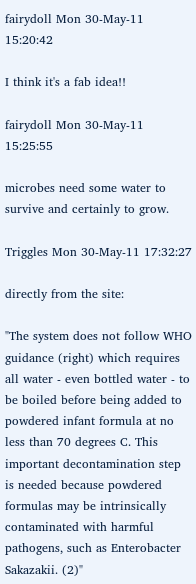fairydoll Mon 30-May-11 15:20:42

I think it's a fab idea!!

fairydoll Mon 30-May-11 15:25:55

microbes need some water to survive and certainly to grow.

Triggles Mon 30-May-11 17:32:27

directly from the site:

"The system does not follow WHO guidance (right) which requires all water - even bottled water - to be boiled before being added to powdered infant formula at no less than 70 degrees C. This important decontamination step is needed because powdered formulas may be intrinsically contaminated with harmful pathogens, such as Enterobacter Sakazakii. (2)"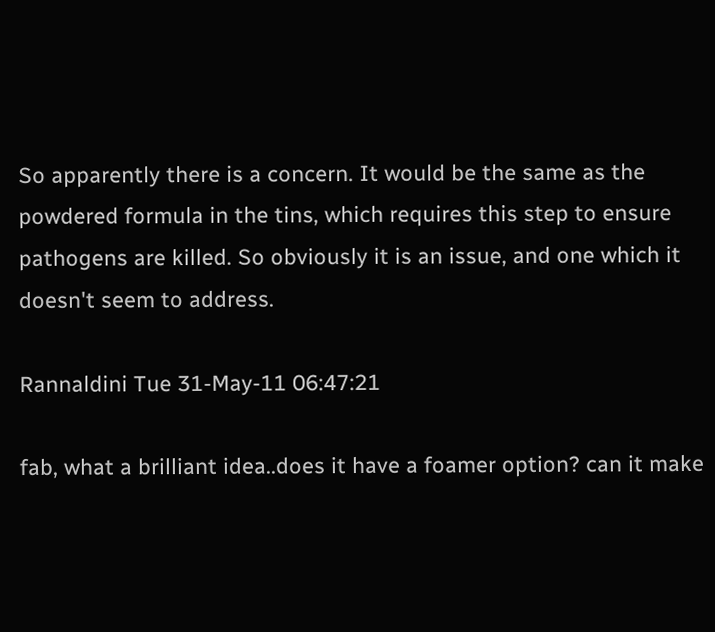So apparently there is a concern. It would be the same as the powdered formula in the tins, which requires this step to ensure pathogens are killed. So obviously it is an issue, and one which it doesn't seem to address.

Rannaldini Tue 31-May-11 06:47:21

fab, what a brilliant idea..does it have a foamer option? can it make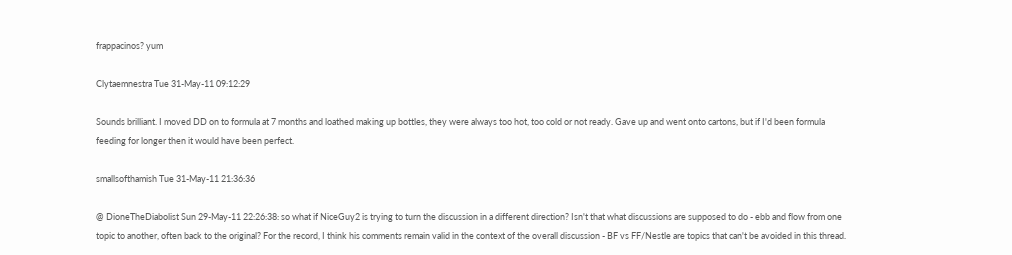frappacinos? yum

Clytaemnestra Tue 31-May-11 09:12:29

Sounds brilliant. I moved DD on to formula at 7 months and loathed making up bottles, they were always too hot, too cold or not ready. Gave up and went onto cartons, but if I'd been formula feeding for longer then it would have been perfect.

smallsofthamish Tue 31-May-11 21:36:36

@ DioneTheDiabolist Sun 29-May-11 22:26:38: so what if NiceGuy2 is trying to turn the discussion in a different direction? Isn't that what discussions are supposed to do - ebb and flow from one topic to another, often back to the original? For the record, I think his comments remain valid in the context of the overall discussion - BF vs FF/Nestle are topics that can't be avoided in this thread.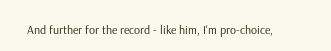And further for the record - like him, I'm pro-choice,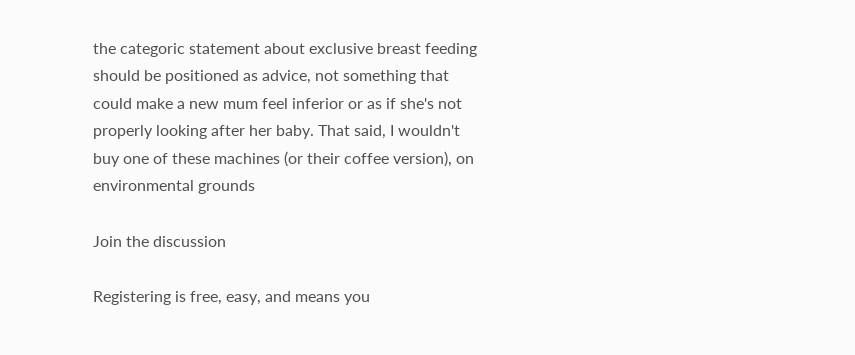the categoric statement about exclusive breast feeding should be positioned as advice, not something that could make a new mum feel inferior or as if she's not properly looking after her baby. That said, I wouldn't buy one of these machines (or their coffee version), on environmental grounds

Join the discussion

Registering is free, easy, and means you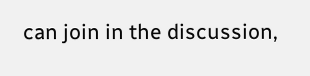can join in the discussion,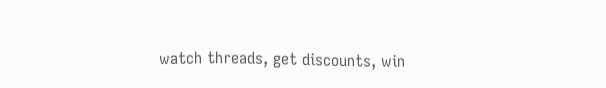watch threads, get discounts, win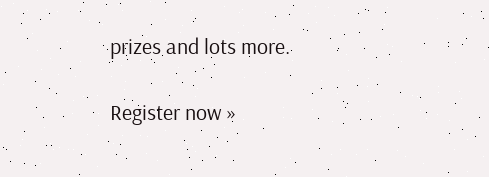prizes and lots more.

Register now »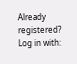Already registered? Log in with: